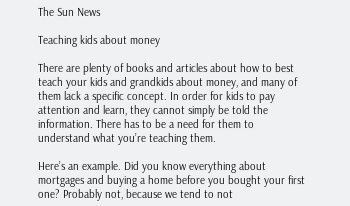The Sun News

Teaching kids about money

There are plenty of books and articles about how to best teach your kids and grandkids about money, and many of them lack a specific concept. In order for kids to pay attention and learn, they cannot simply be told the information. There has to be a need for them to understand what you’re teaching them.

Here’s an example. Did you know everything about mortgages and buying a home before you bought your first one? Probably not, because we tend to not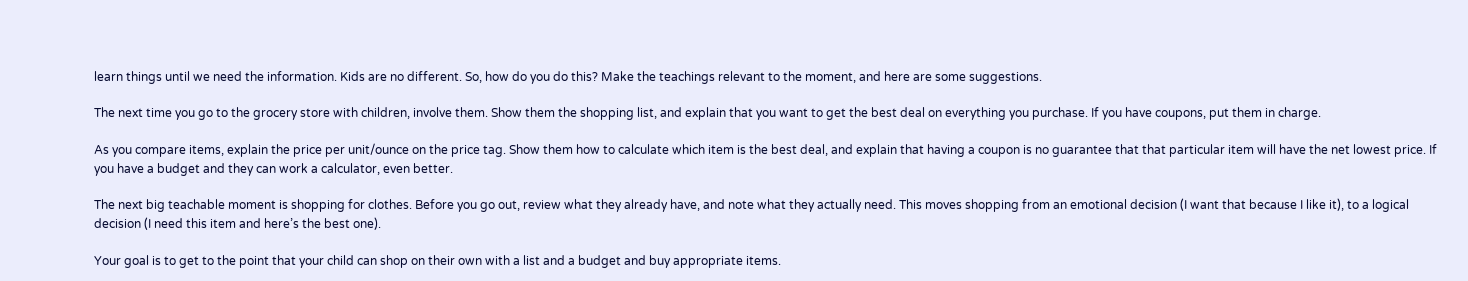learn things until we need the information. Kids are no different. So, how do you do this? Make the teachings relevant to the moment, and here are some suggestions.

The next time you go to the grocery store with children, involve them. Show them the shopping list, and explain that you want to get the best deal on everything you purchase. If you have coupons, put them in charge.

As you compare items, explain the price per unit/ounce on the price tag. Show them how to calculate which item is the best deal, and explain that having a coupon is no guarantee that that particular item will have the net lowest price. If you have a budget and they can work a calculator, even better.

The next big teachable moment is shopping for clothes. Before you go out, review what they already have, and note what they actually need. This moves shopping from an emotional decision (I want that because I like it), to a logical decision (I need this item and here’s the best one).

Your goal is to get to the point that your child can shop on their own with a list and a budget and buy appropriate items.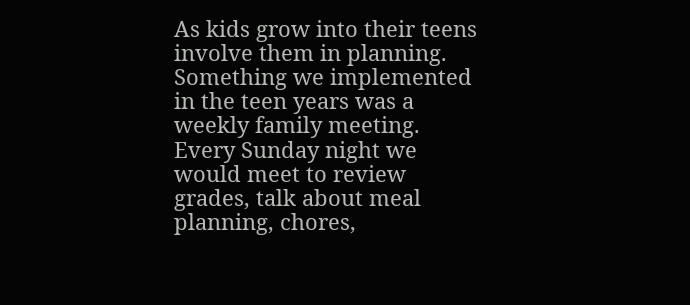As kids grow into their teens involve them in planning. Something we implemented in the teen years was a weekly family meeting. Every Sunday night we would meet to review grades, talk about meal planning, chores,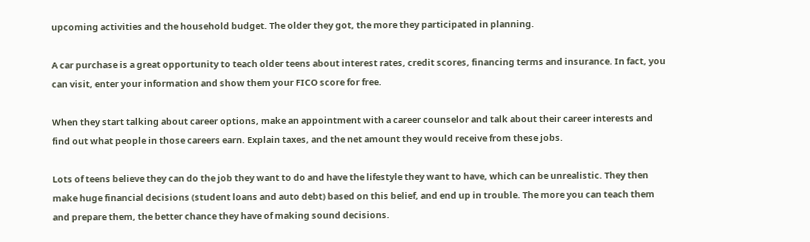upcoming activities and the household budget. The older they got, the more they participated in planning.

A car purchase is a great opportunity to teach older teens about interest rates, credit scores, financing terms and insurance. In fact, you can visit, enter your information and show them your FICO score for free.

When they start talking about career options, make an appointment with a career counselor and talk about their career interests and find out what people in those careers earn. Explain taxes, and the net amount they would receive from these jobs.

Lots of teens believe they can do the job they want to do and have the lifestyle they want to have, which can be unrealistic. They then make huge financial decisions (student loans and auto debt) based on this belief, and end up in trouble. The more you can teach them and prepare them, the better chance they have of making sound decisions.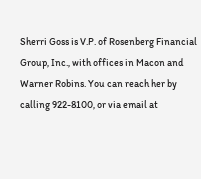Sherri Goss is V.P. of Rosenberg Financial Group, Inc., with offices in Macon and Warner Robins. You can reach her by calling 922-8100, or via email at